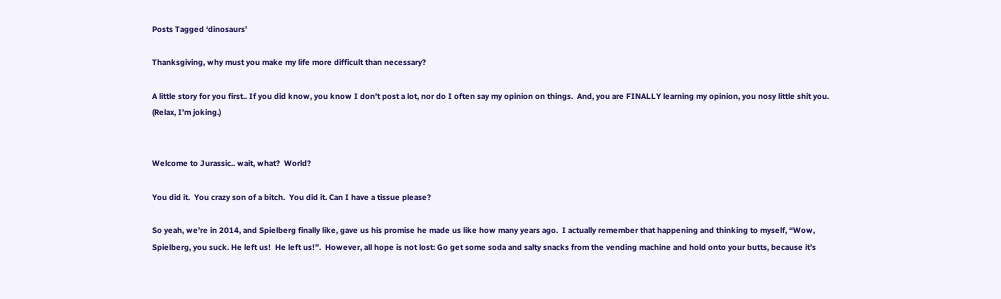Posts Tagged ‘dinosaurs’

Thanksgiving, why must you make my life more difficult than necessary?

A little story for you first.. If you did know, you know I don’t post a lot, nor do I often say my opinion on things.  And, you are FINALLY learning my opinion, you nosy little shit you.  (Relax, I’m joking.)


Welcome to Jurassic.. wait, what?  World?

You did it.  You crazy son of a bitch.  You did it. Can I have a tissue please?

So yeah, we’re in 2014, and Spielberg finally like, gave us his promise he made us like how many years ago.  I actually remember that happening and thinking to myself, “Wow, Spielberg, you suck. He left us!  He left us!”.  However, all hope is not lost: Go get some soda and salty snacks from the vending machine and hold onto your butts, because it’s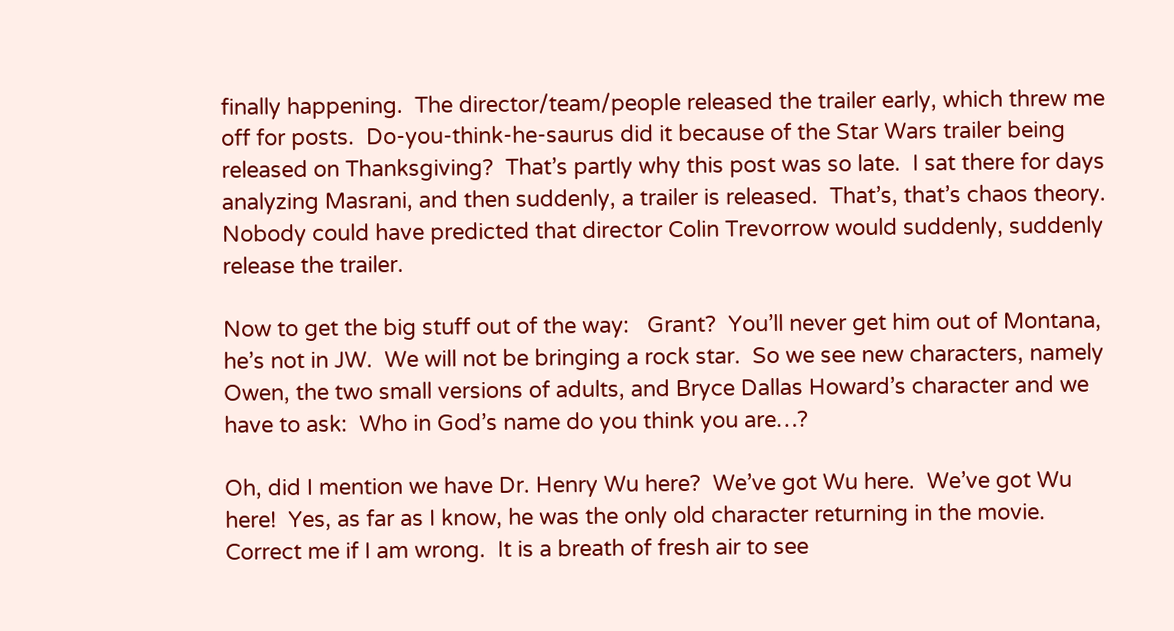finally happening.  The director/team/people released the trailer early, which threw me off for posts.  Do-you-think-he-saurus did it because of the Star Wars trailer being released on Thanksgiving?  That’s partly why this post was so late.  I sat there for days analyzing Masrani, and then suddenly, a trailer is released.  That’s, that’s chaos theory.  Nobody could have predicted that director Colin Trevorrow would suddenly, suddenly release the trailer.

Now to get the big stuff out of the way:   Grant?  You’ll never get him out of Montana, he’s not in JW.  We will not be bringing a rock star.  So we see new characters, namely Owen, the two small versions of adults, and Bryce Dallas Howard’s character and we have to ask:  Who in God’s name do you think you are…?

Oh, did I mention we have Dr. Henry Wu here?  We’ve got Wu here.  We’ve got Wu here!  Yes, as far as I know, he was the only old character returning in the movie.  Correct me if I am wrong.  It is a breath of fresh air to see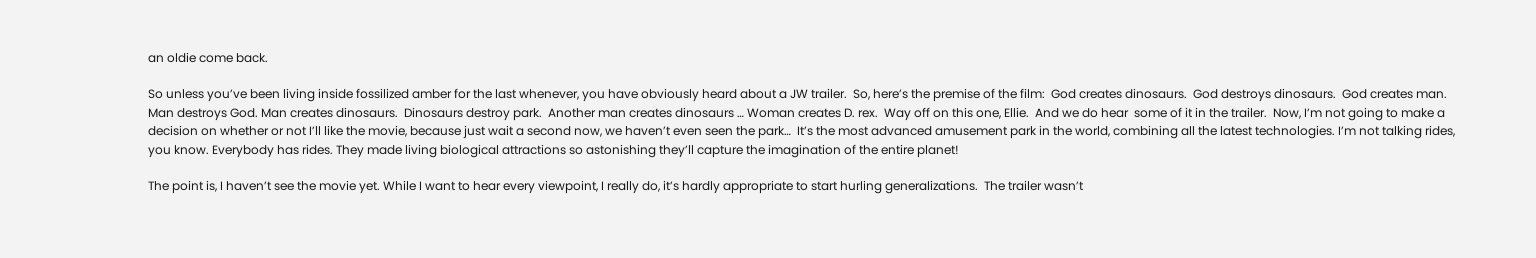an oldie come back.

So unless you’ve been living inside fossilized amber for the last whenever, you have obviously heard about a JW trailer.  So, here’s the premise of the film:  God creates dinosaurs.  God destroys dinosaurs.  God creates man. Man destroys God. Man creates dinosaurs.  Dinosaurs destroy park.  Another man creates dinosaurs … Woman creates D. rex.  Way off on this one, Ellie.  And we do hear  some of it in the trailer.  Now, I’m not going to make a decision on whether or not I’ll like the movie, because just wait a second now, we haven’t even seen the park…  It’s the most advanced amusement park in the world, combining all the latest technologies. I’m not talking rides, you know. Everybody has rides. They made living biological attractions so astonishing they’ll capture the imagination of the entire planet!

The point is, I haven’t see the movie yet. While I want to hear every viewpoint, I really do, it’s hardly appropriate to start hurling generalizations.  The trailer wasn’t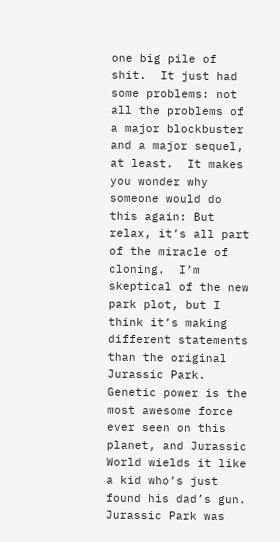one big pile of shit.  It just had some problems: not all the problems of a major blockbuster and a major sequel, at least.  It makes you wonder why someone would do this again: But relax, it’s all part of the miracle of cloning.  I’m skeptical of the new park plot, but I think it’s making different statements than the original Jurassic Park. Genetic power is the most awesome force ever seen on this planet, and Jurassic World wields it like a kid who’s just found his dad’s gun.  Jurassic Park was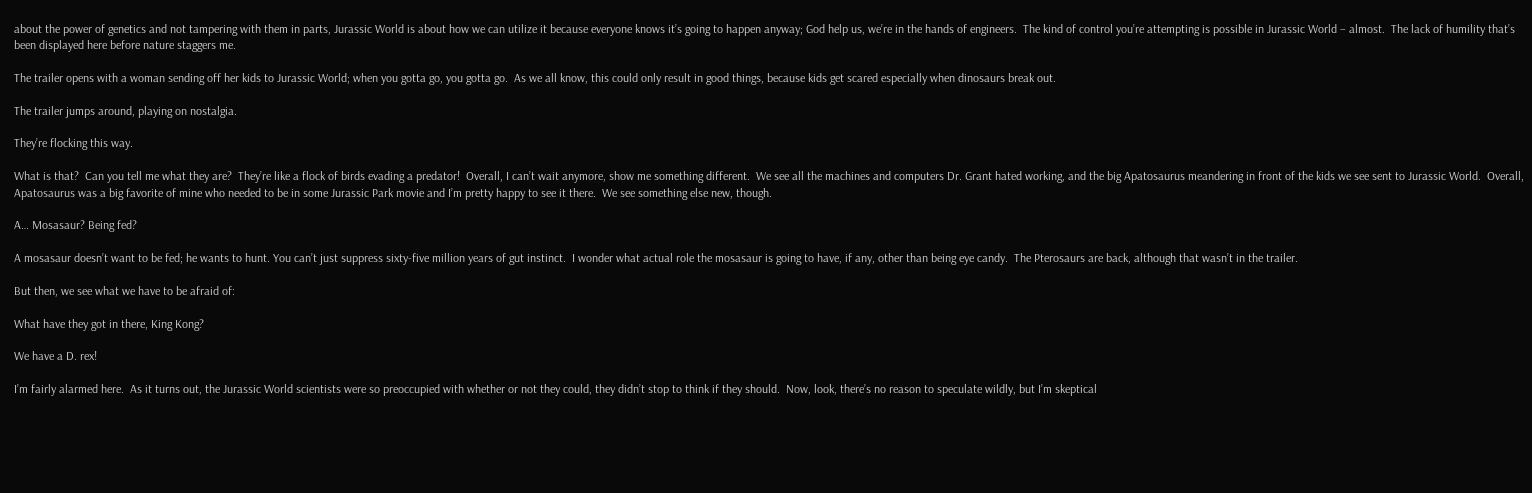about the power of genetics and not tampering with them in parts, Jurassic World is about how we can utilize it because everyone knows it’s going to happen anyway; God help us, we’re in the hands of engineers.  The kind of control you’re attempting is possible in Jurassic World – almost.  The lack of humility that’s been displayed here before nature staggers me.

The trailer opens with a woman sending off her kids to Jurassic World; when you gotta go, you gotta go.  As we all know, this could only result in good things, because kids get scared especially when dinosaurs break out.

The trailer jumps around, playing on nostalgia.

They’re flocking this way.

What is that?  Can you tell me what they are?  They’re like a flock of birds evading a predator!  Overall, I can’t wait anymore, show me something different.  We see all the machines and computers Dr. Grant hated working, and the big Apatosaurus meandering in front of the kids we see sent to Jurassic World.  Overall, Apatosaurus was a big favorite of mine who needed to be in some Jurassic Park movie and I’m pretty happy to see it there.  We see something else new, though.

A… Mosasaur? Being fed?

A mosasaur doesn’t want to be fed; he wants to hunt. You can’t just suppress sixty-five million years of gut instinct.  I wonder what actual role the mosasaur is going to have, if any, other than being eye candy.  The Pterosaurs are back, although that wasn’t in the trailer.

But then, we see what we have to be afraid of:

What have they got in there, King Kong?

We have a D. rex!

I’m fairly alarmed here.  As it turns out, the Jurassic World scientists were so preoccupied with whether or not they could, they didn’t stop to think if they should.  Now, look, there’s no reason to speculate wildly, but I’m skeptical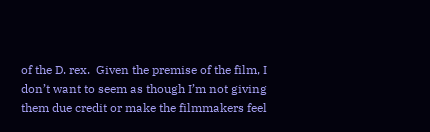of the D. rex.  Given the premise of the film, I don’t want to seem as though I’m not giving them due credit or make the filmmakers feel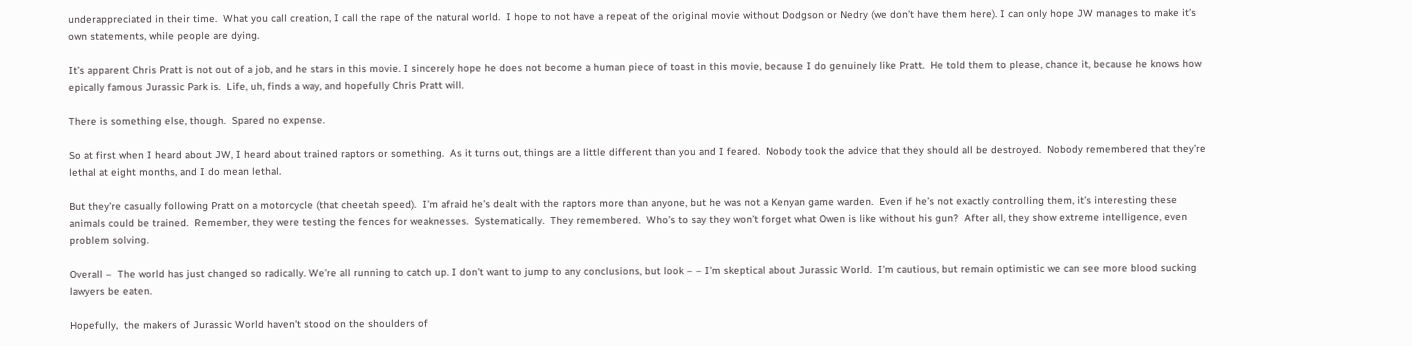underappreciated in their time.  What you call creation, I call the rape of the natural world.  I hope to not have a repeat of the original movie without Dodgson or Nedry (we don’t have them here). I can only hope JW manages to make it’s own statements, while people are dying.

It’s apparent Chris Pratt is not out of a job, and he stars in this movie. I sincerely hope he does not become a human piece of toast in this movie, because I do genuinely like Pratt.  He told them to please, chance it, because he knows how epically famous Jurassic Park is.  Life, uh, finds a way, and hopefully Chris Pratt will.

There is something else, though.  Spared no expense.

So at first when I heard about JW, I heard about trained raptors or something.  As it turns out, things are a little different than you and I feared.  Nobody took the advice that they should all be destroyed.  Nobody remembered that they’re lethal at eight months, and I do mean lethal.

But they’re casually following Pratt on a motorcycle (that cheetah speed).  I’m afraid he’s dealt with the raptors more than anyone, but he was not a Kenyan game warden.  Even if he’s not exactly controlling them, it’s interesting these animals could be trained.  Remember, they were testing the fences for weaknesses.  Systematically.  They remembered.  Who’s to say they won’t forget what Owen is like without his gun?  After all, they show extreme intelligence, even problem solving.

Overall –  The world has just changed so radically. We’re all running to catch up. I don’t want to jump to any conclusions, but look – – I’m skeptical about Jurassic World.  I’m cautious, but remain optimistic we can see more blood sucking lawyers be eaten.

Hopefully,  the makers of Jurassic World haven’t stood on the shoulders of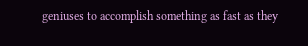geniuses to accomplish something as fast as they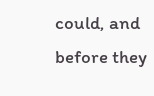could, and before they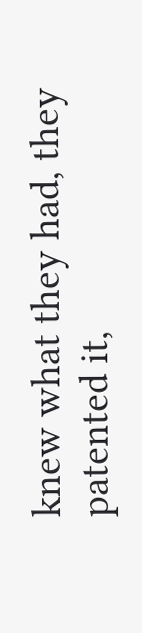knew what they had, they patented it,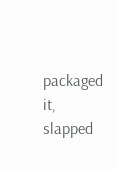packaged it, slapped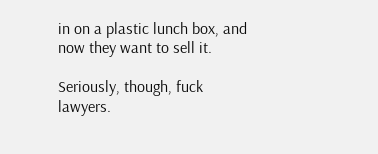in on a plastic lunch box, and now they want to sell it.

Seriously, though, fuck lawyers.